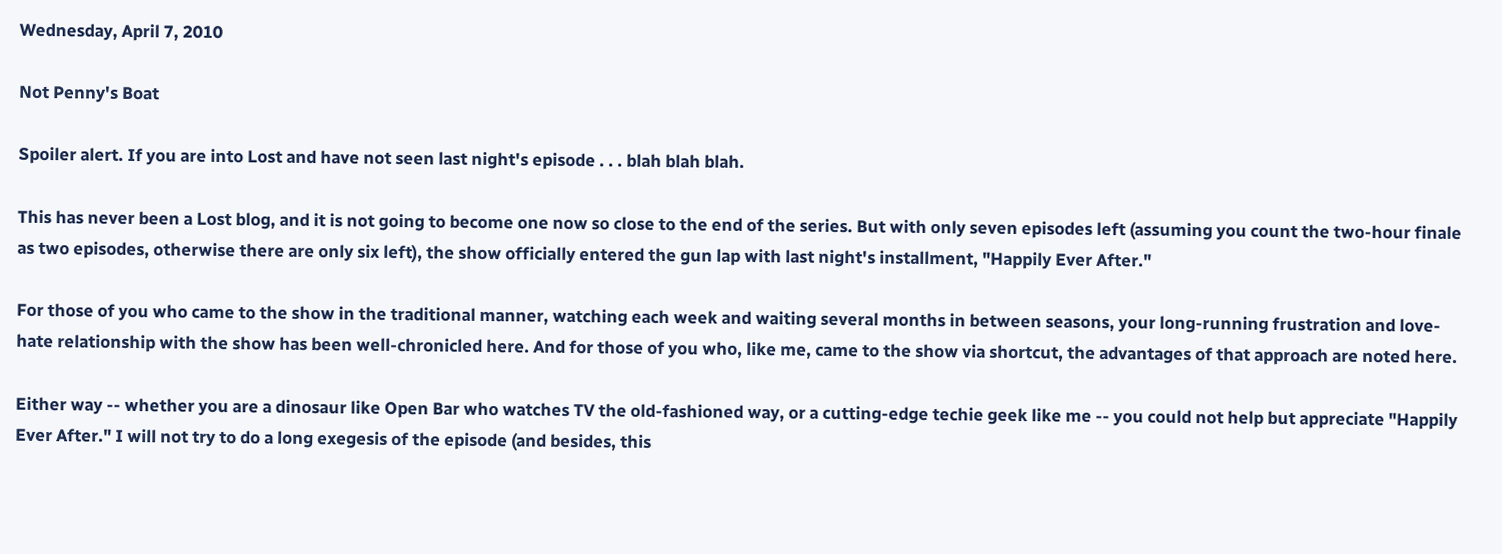Wednesday, April 7, 2010

Not Penny's Boat

Spoiler alert. If you are into Lost and have not seen last night's episode . . . blah blah blah.

This has never been a Lost blog, and it is not going to become one now so close to the end of the series. But with only seven episodes left (assuming you count the two-hour finale as two episodes, otherwise there are only six left), the show officially entered the gun lap with last night's installment, "Happily Ever After."

For those of you who came to the show in the traditional manner, watching each week and waiting several months in between seasons, your long-running frustration and love-hate relationship with the show has been well-chronicled here. And for those of you who, like me, came to the show via shortcut, the advantages of that approach are noted here.

Either way -- whether you are a dinosaur like Open Bar who watches TV the old-fashioned way, or a cutting-edge techie geek like me -- you could not help but appreciate "Happily Ever After." I will not try to do a long exegesis of the episode (and besides, this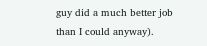guy did a much better job than I could anyway).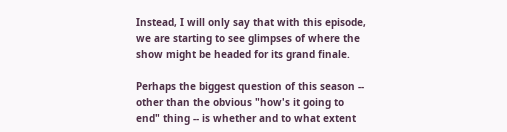Instead, I will only say that with this episode, we are starting to see glimpses of where the show might be headed for its grand finale.

Perhaps the biggest question of this season -- other than the obvious "how's it going to end" thing -- is whether and to what extent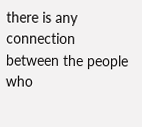there is any connection between the people who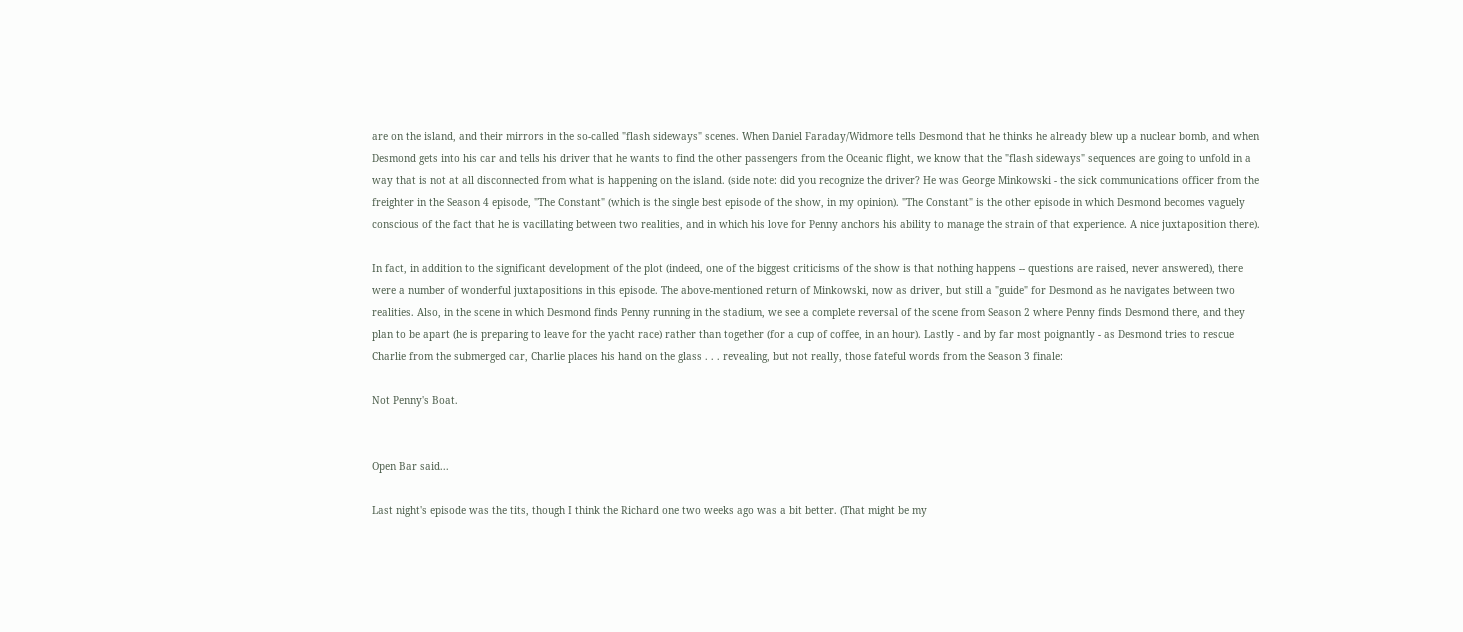are on the island, and their mirrors in the so-called "flash sideways" scenes. When Daniel Faraday/Widmore tells Desmond that he thinks he already blew up a nuclear bomb, and when Desmond gets into his car and tells his driver that he wants to find the other passengers from the Oceanic flight, we know that the "flash sideways" sequences are going to unfold in a way that is not at all disconnected from what is happening on the island. (side note: did you recognize the driver? He was George Minkowski - the sick communications officer from the freighter in the Season 4 episode, "The Constant" (which is the single best episode of the show, in my opinion). "The Constant" is the other episode in which Desmond becomes vaguely conscious of the fact that he is vacillating between two realities, and in which his love for Penny anchors his ability to manage the strain of that experience. A nice juxtaposition there).

In fact, in addition to the significant development of the plot (indeed, one of the biggest criticisms of the show is that nothing happens -- questions are raised, never answered), there were a number of wonderful juxtapositions in this episode. The above-mentioned return of Minkowski, now as driver, but still a "guide" for Desmond as he navigates between two realities. Also, in the scene in which Desmond finds Penny running in the stadium, we see a complete reversal of the scene from Season 2 where Penny finds Desmond there, and they plan to be apart (he is preparing to leave for the yacht race) rather than together (for a cup of coffee, in an hour). Lastly - and by far most poignantly - as Desmond tries to rescue Charlie from the submerged car, Charlie places his hand on the glass . . . revealing, but not really, those fateful words from the Season 3 finale:

Not Penny's Boat.


Open Bar said...

Last night's episode was the tits, though I think the Richard one two weeks ago was a bit better. (That might be my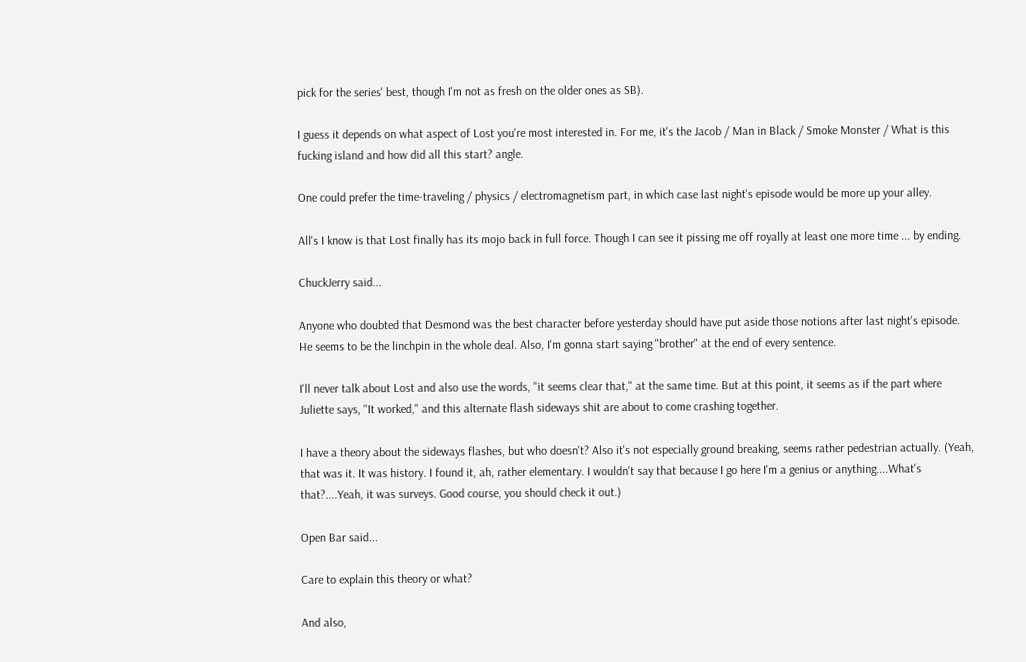pick for the series' best, though I'm not as fresh on the older ones as SB).

I guess it depends on what aspect of Lost you're most interested in. For me, it's the Jacob / Man in Black / Smoke Monster / What is this fucking island and how did all this start? angle.

One could prefer the time-traveling / physics / electromagnetism part, in which case last night's episode would be more up your alley.

All's I know is that Lost finally has its mojo back in full force. Though I can see it pissing me off royally at least one more time ... by ending.

ChuckJerry said...

Anyone who doubted that Desmond was the best character before yesterday should have put aside those notions after last night's episode. He seems to be the linchpin in the whole deal. Also, I'm gonna start saying "brother" at the end of every sentence.

I'll never talk about Lost and also use the words, "it seems clear that," at the same time. But at this point, it seems as if the part where Juliette says, "It worked," and this alternate flash sideways shit are about to come crashing together.

I have a theory about the sideways flashes, but who doesn't? Also it's not especially ground breaking, seems rather pedestrian actually. (Yeah, that was it. It was history. I found it, ah, rather elementary. I wouldn't say that because I go here I'm a genius or anything....What's that?....Yeah, it was surveys. Good course, you should check it out.)

Open Bar said...

Care to explain this theory or what?

And also,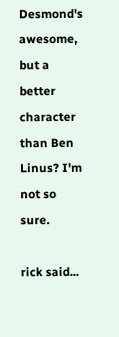Desmond's awesome, but a better character than Ben Linus? I'm not so sure.

rick said...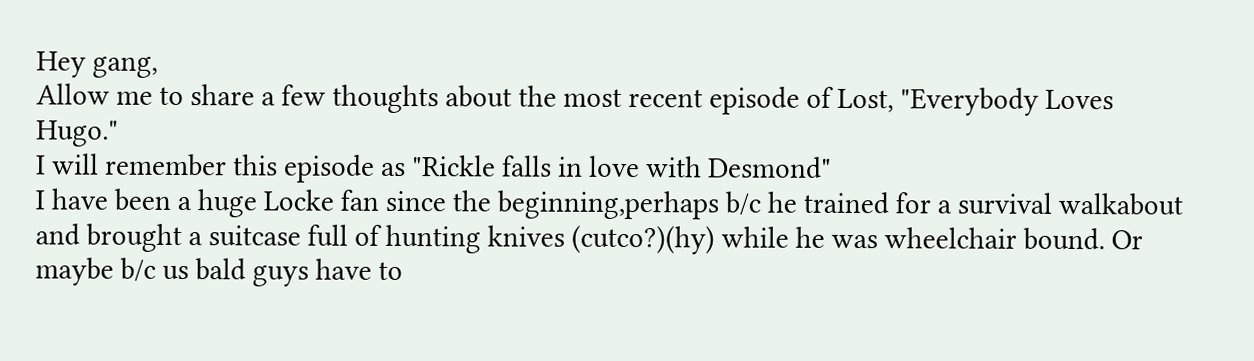Hey gang,
Allow me to share a few thoughts about the most recent episode of Lost, "Everybody Loves Hugo."
I will remember this episode as "Rickle falls in love with Desmond"
I have been a huge Locke fan since the beginning,perhaps b/c he trained for a survival walkabout and brought a suitcase full of hunting knives (cutco?)(hy) while he was wheelchair bound. Or maybe b/c us bald guys have to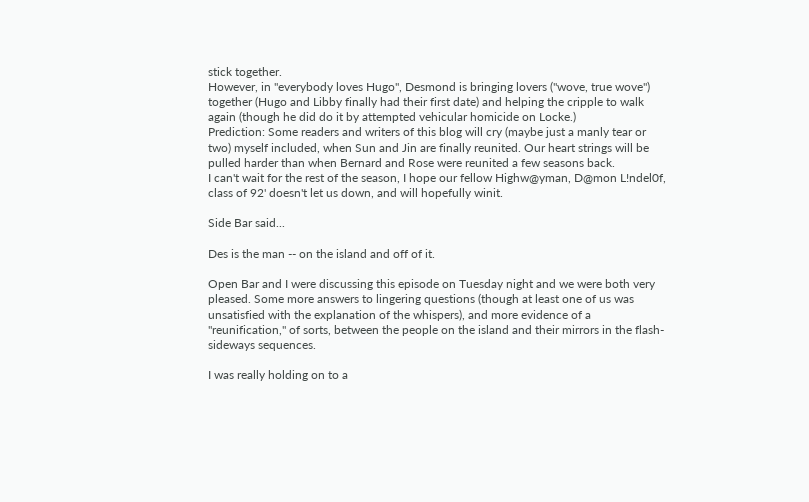stick together.
However, in "everybody loves Hugo", Desmond is bringing lovers ("wove, true wove") together (Hugo and Libby finally had their first date) and helping the cripple to walk again (though he did do it by attempted vehicular homicide on Locke.)
Prediction: Some readers and writers of this blog will cry (maybe just a manly tear or two) myself included, when Sun and Jin are finally reunited. Our heart strings will be pulled harder than when Bernard and Rose were reunited a few seasons back.
I can't wait for the rest of the season, I hope our fellow Highw@yman, D@mon L!ndel0f, class of 92' doesn't let us down, and will hopefully winit.

Side Bar said...

Des is the man -- on the island and off of it.

Open Bar and I were discussing this episode on Tuesday night and we were both very pleased. Some more answers to lingering questions (though at least one of us was unsatisfied with the explanation of the whispers), and more evidence of a "reunification," of sorts, between the people on the island and their mirrors in the flash-sideways sequences.

I was really holding on to a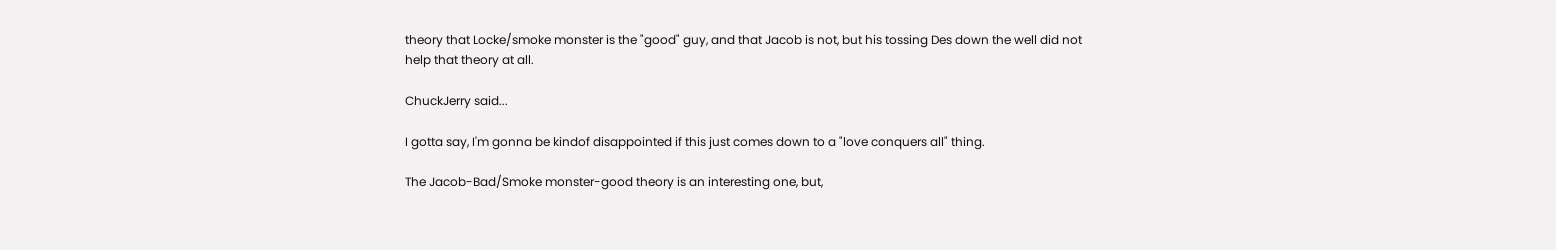theory that Locke/smoke monster is the "good" guy, and that Jacob is not, but his tossing Des down the well did not help that theory at all.

ChuckJerry said...

I gotta say, I'm gonna be kindof disappointed if this just comes down to a "love conquers all" thing.

The Jacob-Bad/Smoke monster-good theory is an interesting one, but,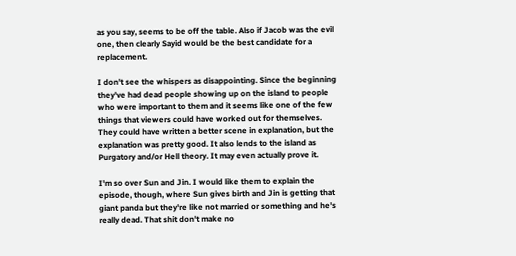as you say, seems to be off the table. Also if Jacob was the evil one, then clearly Sayid would be the best candidate for a replacement.

I don't see the whispers as disappointing. Since the beginning they've had dead people showing up on the island to people who were important to them and it seems like one of the few things that viewers could have worked out for themselves. They could have written a better scene in explanation, but the explanation was pretty good. It also lends to the island as Purgatory and/or Hell theory. It may even actually prove it.

I'm so over Sun and Jin. I would like them to explain the episode, though, where Sun gives birth and Jin is getting that giant panda but they're like not married or something and he's really dead. That shit don't make no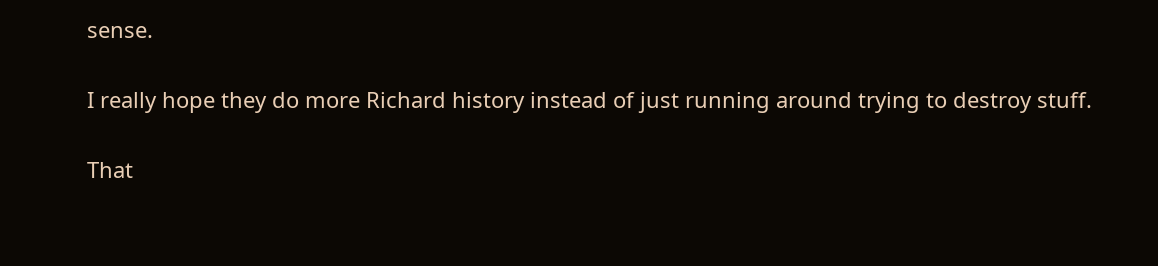sense.

I really hope they do more Richard history instead of just running around trying to destroy stuff.

That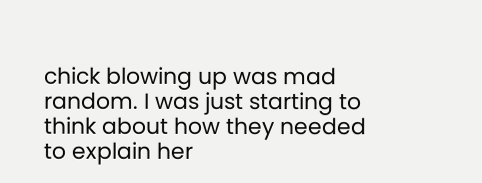chick blowing up was mad random. I was just starting to think about how they needed to explain her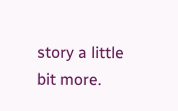story a little bit more.